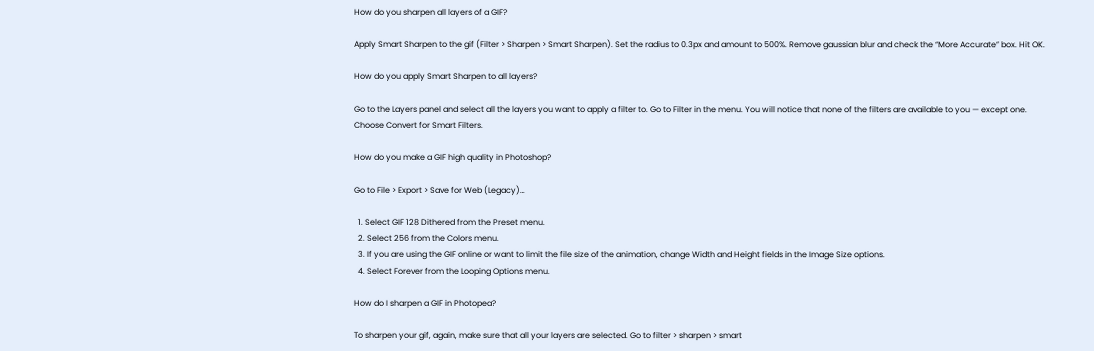How do you sharpen all layers of a GIF?

Apply Smart Sharpen to the gif (Filter > Sharpen > Smart Sharpen). Set the radius to 0.3px and amount to 500%. Remove gaussian blur and check the “More Accurate” box. Hit OK.

How do you apply Smart Sharpen to all layers?

Go to the Layers panel and select all the layers you want to apply a filter to. Go to Filter in the menu. You will notice that none of the filters are available to you — except one. Choose Convert for Smart Filters.

How do you make a GIF high quality in Photoshop?

Go to File > Export > Save for Web (Legacy)…

  1. Select GIF 128 Dithered from the Preset menu.
  2. Select 256 from the Colors menu.
  3. If you are using the GIF online or want to limit the file size of the animation, change Width and Height fields in the Image Size options.
  4. Select Forever from the Looping Options menu.

How do I sharpen a GIF in Photopea?

To sharpen your gif, again, make sure that all your layers are selected. Go to filter > sharpen > smart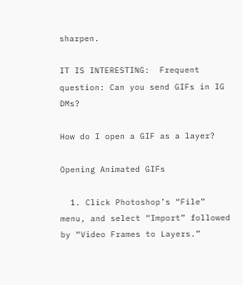sharpen.

IT IS INTERESTING:  Frequent question: Can you send GIFs in IG DMs?

How do I open a GIF as a layer?

Opening Animated GIFs

  1. Click Photoshop’s “File” menu, and select “Import” followed by “Video Frames to Layers.”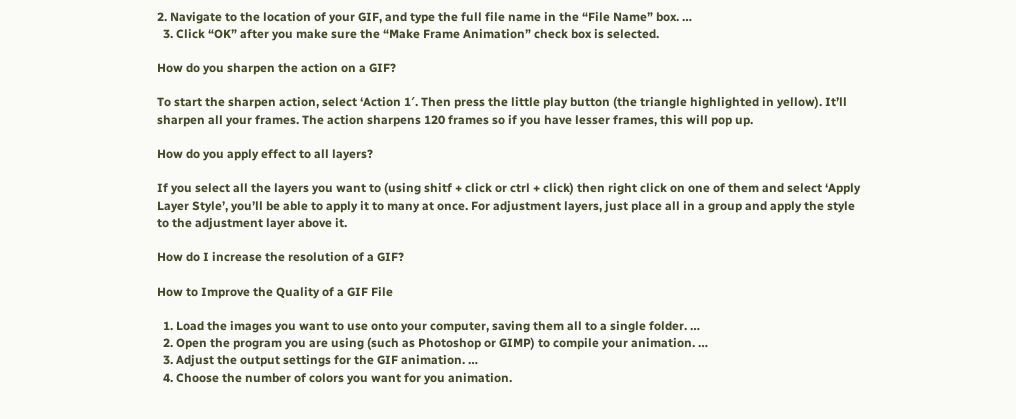2. Navigate to the location of your GIF, and type the full file name in the “File Name” box. …
  3. Click “OK” after you make sure the “Make Frame Animation” check box is selected.

How do you sharpen the action on a GIF?

To start the sharpen action, select ‘Action 1′. Then press the little play button (the triangle highlighted in yellow). It’ll sharpen all your frames. The action sharpens 120 frames so if you have lesser frames, this will pop up.

How do you apply effect to all layers?

If you select all the layers you want to (using shitf + click or ctrl + click) then right click on one of them and select ‘Apply Layer Style’, you’ll be able to apply it to many at once. For adjustment layers, just place all in a group and apply the style to the adjustment layer above it.

How do I increase the resolution of a GIF?

How to Improve the Quality of a GIF File

  1. Load the images you want to use onto your computer, saving them all to a single folder. …
  2. Open the program you are using (such as Photoshop or GIMP) to compile your animation. …
  3. Adjust the output settings for the GIF animation. …
  4. Choose the number of colors you want for you animation.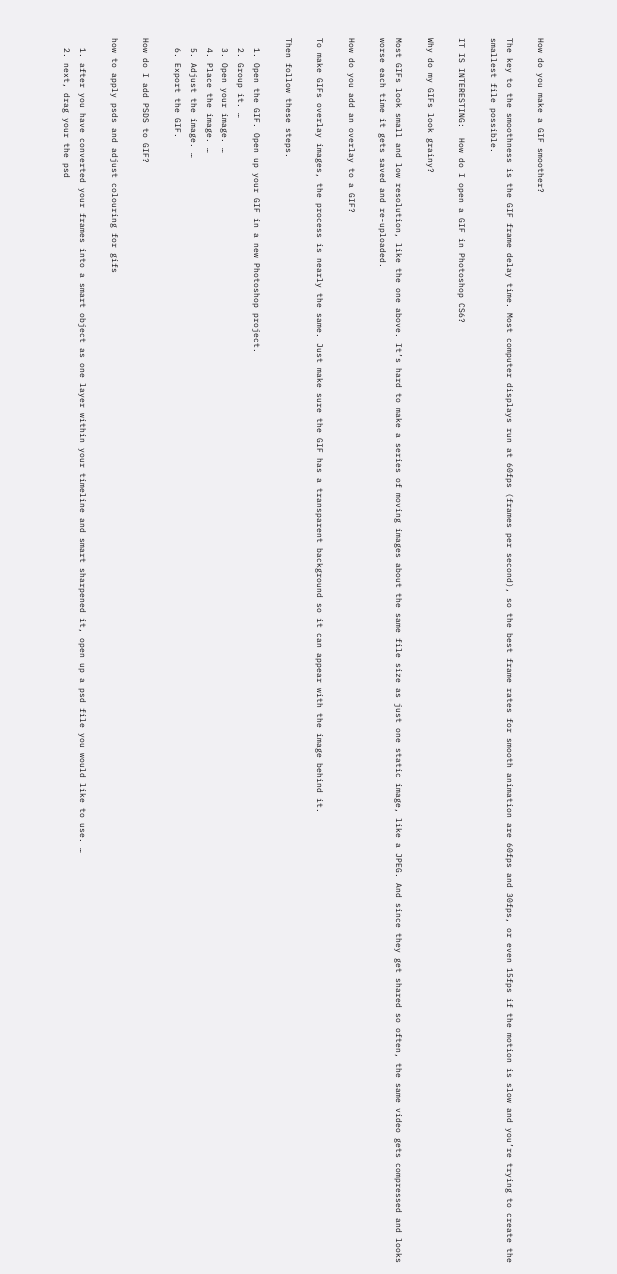How do you make a GIF smoother?

The key to the smoothness is the GIF frame delay time. Most computer displays run at 60fps (frames per second), so the best frame rates for smooth animation are 60fps and 30fps, or even 15fps if the motion is slow and you’re trying to create the smallest file possible.

IT IS INTERESTING:  How do I open a GIF in Photoshop CS6?

Why do my GIFs look grainy?

Most GIFs look small and low resolution, like the one above. It’s hard to make a series of moving images about the same file size as just one static image, like a JPEG. And since they get shared so often, the same video gets compressed and looks worse each time it gets saved and re-uploaded.

How do you add an overlay to a GIF?

To make GIFs overlay images, the process is nearly the same. Just make sure the GIF has a transparent background so it can appear with the image behind it.

Then follow these steps.

  1. Open the GIF. Open up your GIF in a new Photoshop project.
  2. Group it. …
  3. Open your image. …
  4. Place the image. …
  5. Adjust the image. …
  6. Export the GIF.

How do I add PSDS to GIF?

how to apply psds and adjust colouring for gifs

  1. after you have converted your frames into a smart object as one layer within your timeline and smart sharpened it, open up a psd file you would like to use. …
  2. next, drag your the psd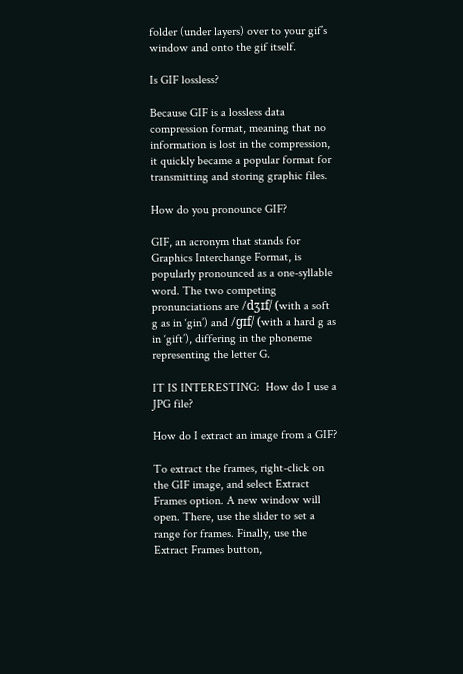folder (under layers) over to your gif’s window and onto the gif itself.

Is GIF lossless?

Because GIF is a lossless data compression format, meaning that no information is lost in the compression, it quickly became a popular format for transmitting and storing graphic files.

How do you pronounce GIF?

GIF, an acronym that stands for Graphics Interchange Format, is popularly pronounced as a one-syllable word. The two competing pronunciations are /dʒɪf/ (with a soft g as in ‘gin’) and /ɡɪf/ (with a hard g as in ‘gift’), differing in the phoneme representing the letter G.

IT IS INTERESTING:  How do I use a JPG file?

How do I extract an image from a GIF?

To extract the frames, right-click on the GIF image, and select Extract Frames option. A new window will open. There, use the slider to set a range for frames. Finally, use the Extract Frames button,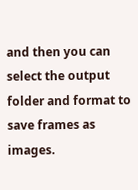and then you can select the output folder and format to save frames as images.